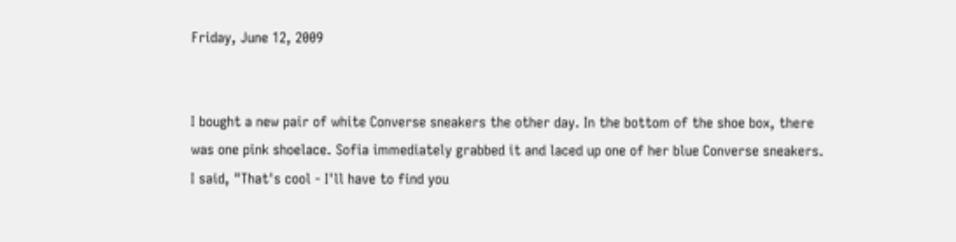Friday, June 12, 2009


I bought a new pair of white Converse sneakers the other day. In the bottom of the shoe box, there was one pink shoelace. Sofia immediately grabbed it and laced up one of her blue Converse sneakers. I said, "That's cool - I'll have to find you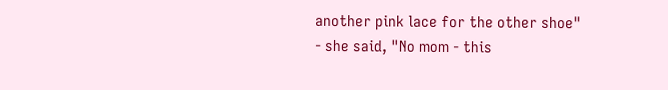another pink lace for the other shoe" - she said, "No mom - this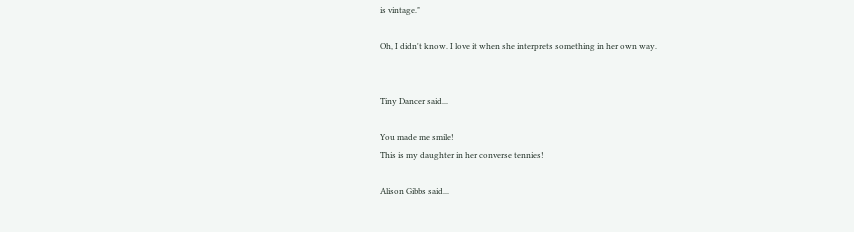is vintage."

Oh, I didn't know. I love it when she interprets something in her own way.


Tiny Dancer said...

You made me smile!
This is my daughter in her converse tennies!

Alison Gibbs said...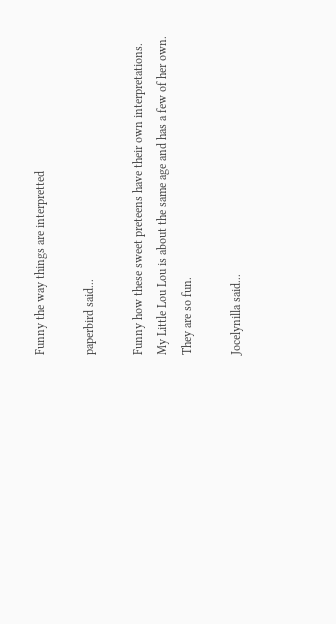Funny the way things are interpretted

paperbird said...

Funny how these sweet preteens have their own interpretations. My Little Lou Lou is about the same age and has a few of her own. They are so fun.

Jocelynilla said...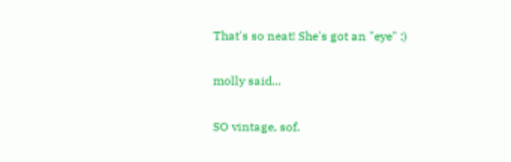That's so neat! She's got an "eye" :)

molly said...

SO vintage, sof.